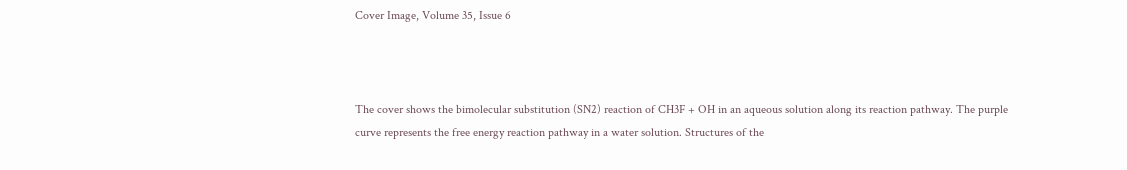Cover Image, Volume 35, Issue 6



The cover shows the bimolecular substitution (SN2) reaction of CH3F + OH in an aqueous solution along its reaction pathway. The purple curve represents the free energy reaction pathway in a water solution. Structures of the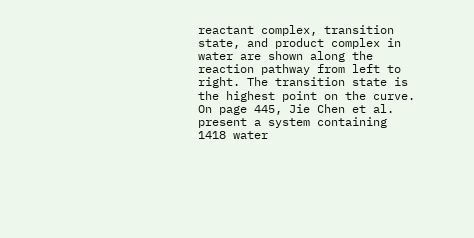reactant complex, transition state, and product complex in water are shown along the reaction pathway from left to right. The transition state is the highest point on the curve. On page 445, Jie Chen et al. present a system containing 1418 water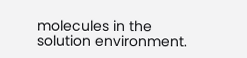molecules in the solution environment.